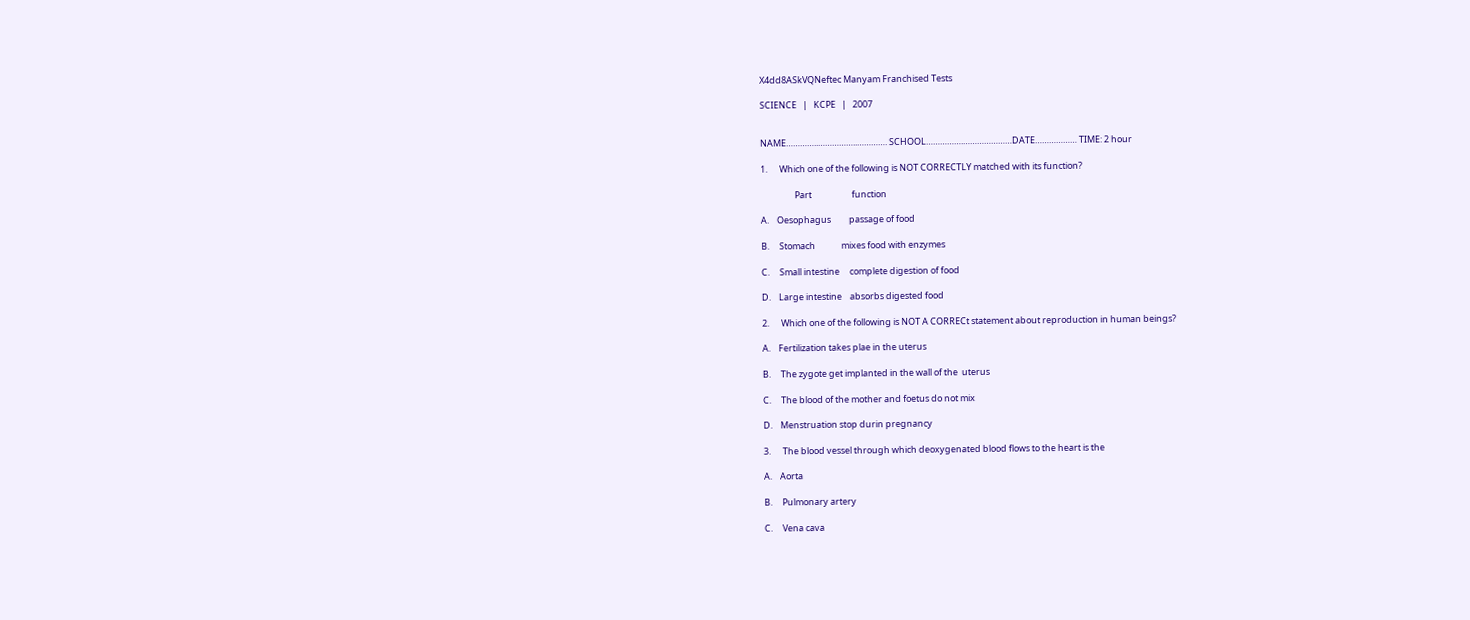X4dd8ASkVQNeftec Manyam Franchised Tests

SCIENCE   |   KCPE   |   2007


NAME…………..……………..…………. SCHOOL…………….…………………DATE……………… TIME: 2 hour

1.      Which one of the following is NOT CORRECTLY matched with its function?

                 Part                    function

A.    Oesophagus         passage of food

B.     Stomach             mixes food with enzymes

C.     Small intestine     complete digestion of food

D.    Large intestine    absorbs digested food

2.      Which one of the following is NOT A CORRECt statement about reproduction in human beings?

A.    Fertilization takes plae in the uterus

B.     The zygote get implanted in the wall of the  uterus

C.     The blood of the mother and foetus do not mix

D.    Menstruation stop durin pregnancy

3.      The blood vessel through which deoxygenated blood flows to the heart is the

A.    Aorta

B.     Pulmonary artery

C.     Vena cava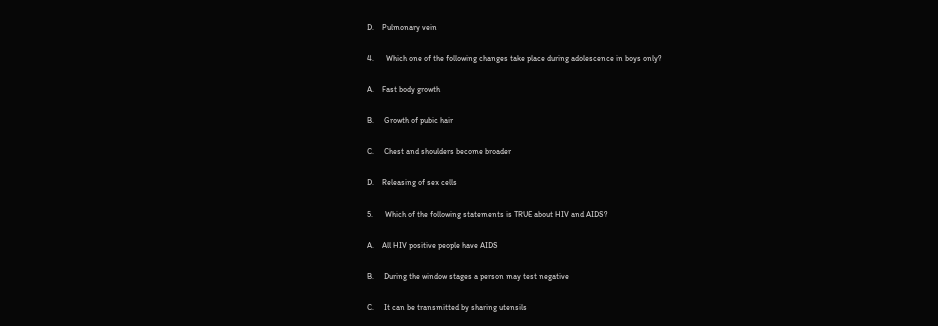D.    Pulmonary vein

4.      Which one of the following changes take place during adolescence in boys only?

A.    Fast body growth

B.     Growth of pubic hair

C.     Chest and shoulders become broader

D.    Releasing of sex cells

5.      Which of the following statements is TRUE about HIV and AIDS?

A.    All HIV positive people have AIDS

B.     During the window stages a person may test negative

C.     It can be transmitted by sharing utensils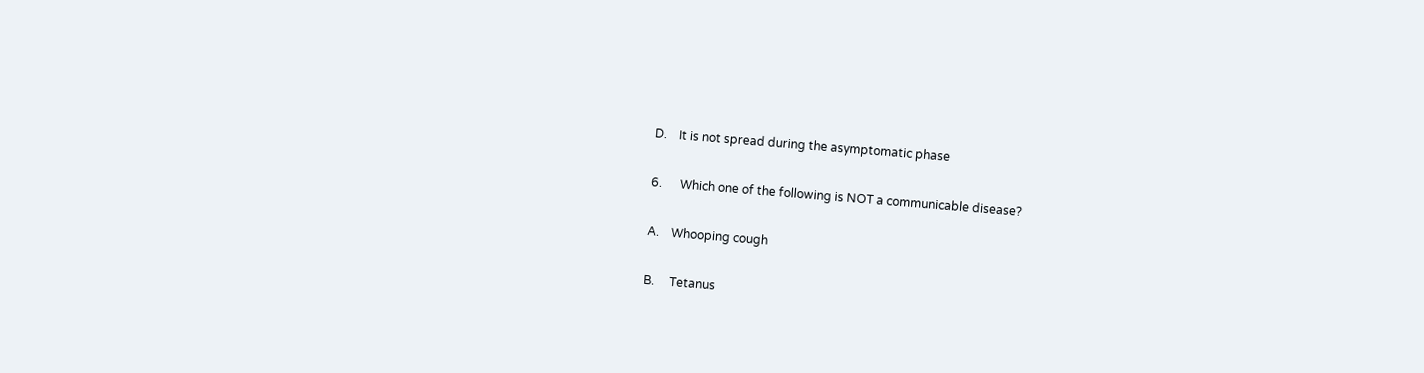D.    It is not spread during the asymptomatic phase

6.      Which one of the following is NOT a communicable disease?

A.    Whooping cough

B.     Tetanus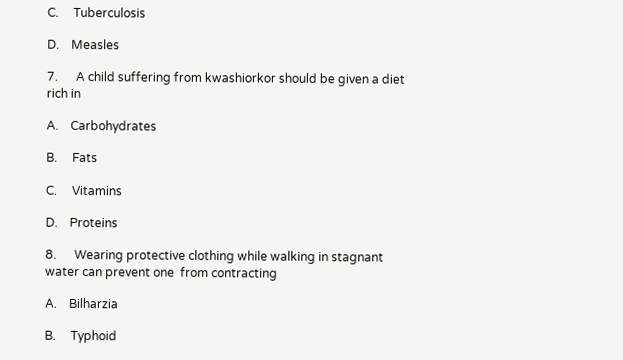C.     Tuberculosis

D.    Measles

7.      A child suffering from kwashiorkor should be given a diet rich in

A.    Carbohydrates

B.     Fats

C.     Vitamins

D.    Proteins

8.      Wearing protective clothing while walking in stagnant water can prevent one  from contracting

A.    Bilharzia

B.     Typhoid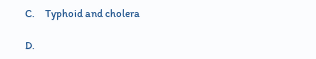C.     Typhoid and cholera

D.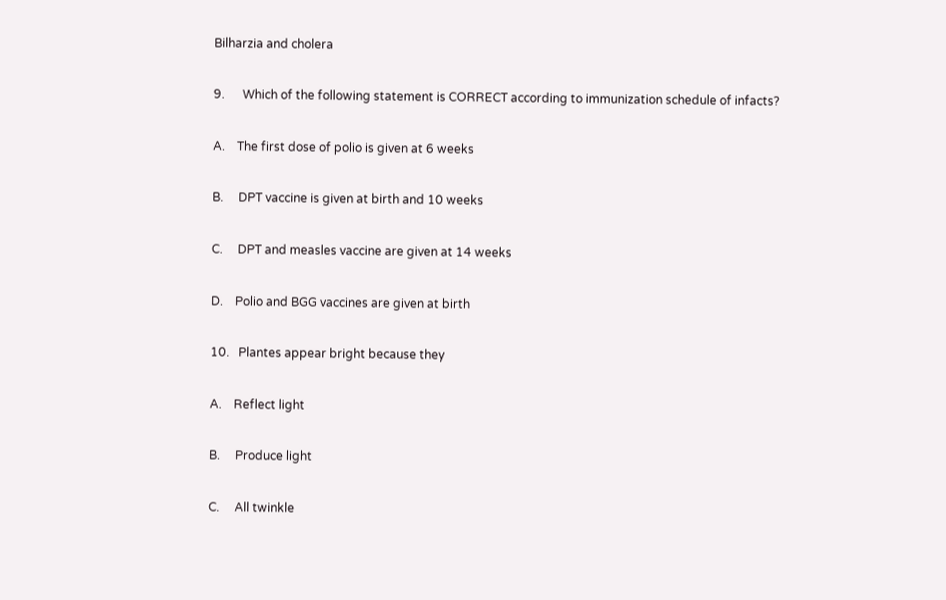Bilharzia and cholera

9.      Which of the following statement is CORRECT according to immunization schedule of infacts?

A.    The first dose of polio is given at 6 weeks

B.     DPT vaccine is given at birth and 10 weeks

C.     DPT and measles vaccine are given at 14 weeks

D.    Polio and BGG vaccines are given at birth

10.   Plantes appear bright because they

A.    Reflect light

B.     Produce light

C.     All twinkle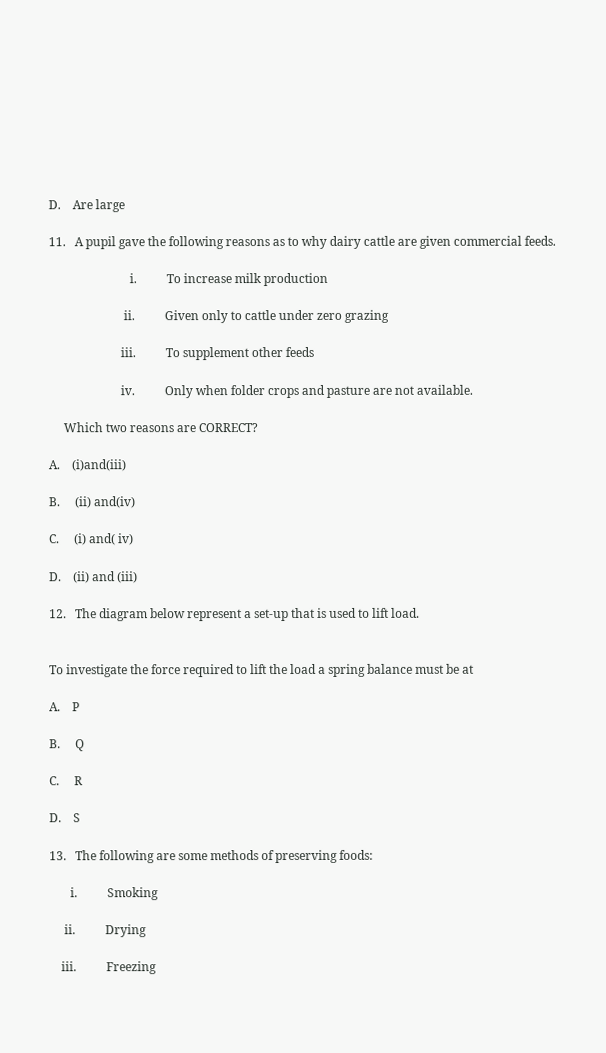D.    Are large

11.   A pupil gave the following reasons as to why dairy cattle are given commercial feeds.

                           i.          To increase milk production

                         ii.          Given only to cattle under zero grazing

                        iii.          To supplement other feeds

                        iv.          Only when folder crops and pasture are not available.

     Which two reasons are CORRECT?

A.    (i)and(iii)

B.     (ii) and(iv)

C.     (i) and( iv)

D.    (ii) and (iii)

12.   The diagram below represent a set-up that is used to lift load.


To investigate the force required to lift the load a spring balance must be at

A.    P

B.     Q

C.     R

D.    S

13.   The following are some methods of preserving foods:

       i.          Smoking

     ii.          Drying

    iii.          Freezing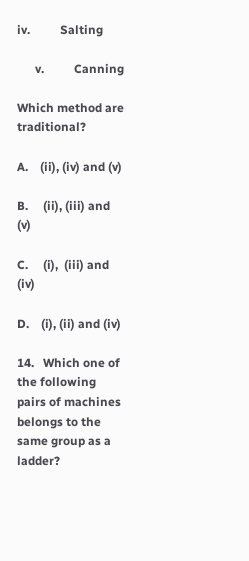iv.          Salting

      v.          Canning

Which method are traditional?

A.    (ii), (iv) and (v)

B.     (ii), (iii) and (v)

C.     (i),  (iii) and (iv)

D.    (i), (ii) and (iv)

14.   Which one of the following pairs of machines belongs to the same group as a ladder?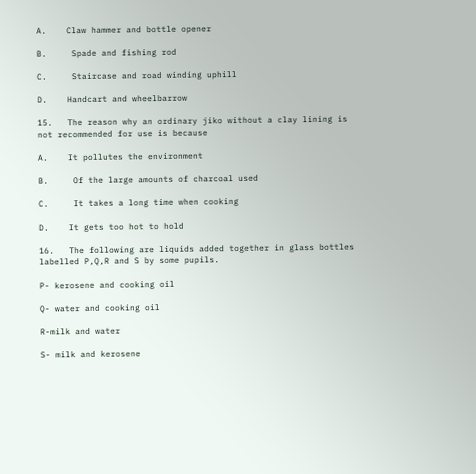A.    Claw hammer and bottle opener

B.     Spade and fishing rod

C.     Staircase and road winding uphill

D.    Handcart and wheelbarrow

15.   The reason why an ordinary jiko without a clay lining is not recommended for use is because

A.    It pollutes the environment

B.     Of the large amounts of charcoal used

C.     It takes a long time when cooking

D.    It gets too hot to hold

16.   The following are liquids added together in glass bottles labelled P,Q,R and S by some pupils.

P- kerosene and cooking oil

Q- water and cooking oil

R-milk and water

S- milk and kerosene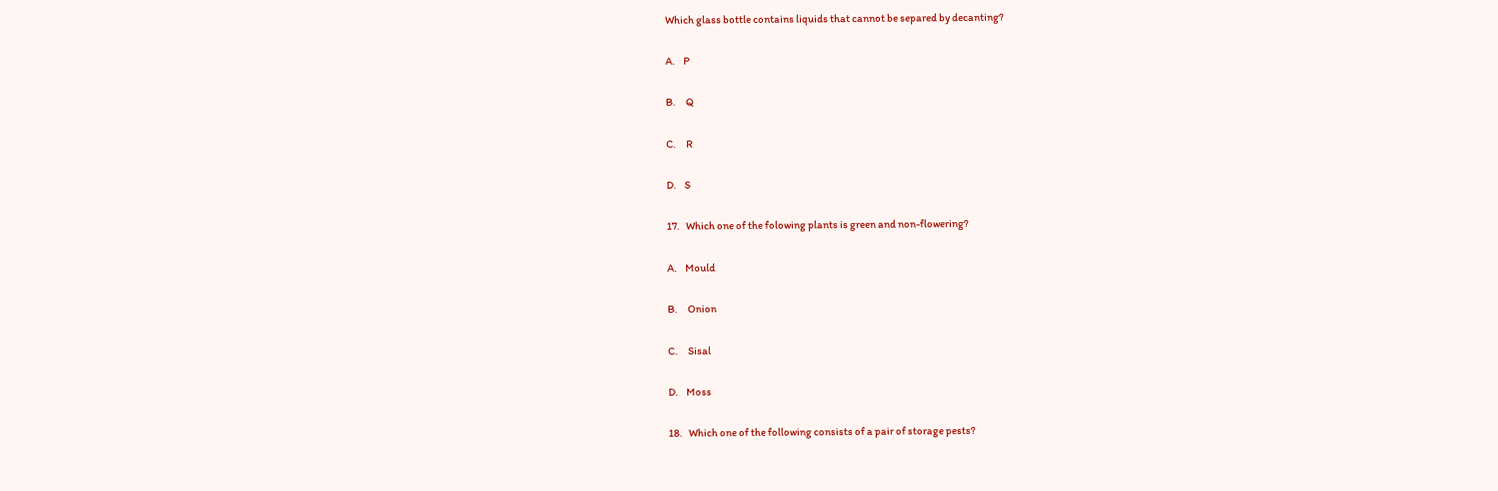Which glass bottle contains liquids that cannot be separed by decanting?

A.    P

B.     Q

C.     R

D.    S

17.   Which one of the folowing plants is green and non-flowering?

A.    Mould

B.     Onion

C.     Sisal

D.    Moss

18.   Which one of the following consists of a pair of storage pests?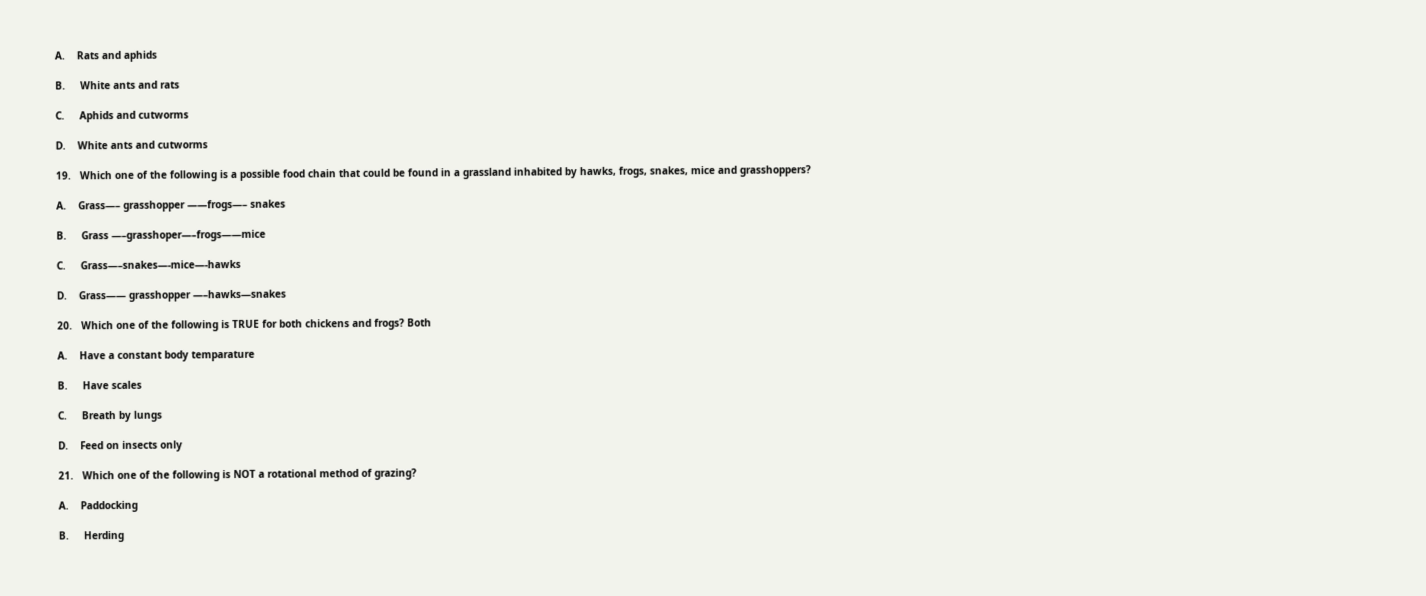A.    Rats and aphids

B.     White ants and rats

C.     Aphids and cutworms

D.    White ants and cutworms

19.   Which one of the following is a possible food chain that could be found in a grassland inhabited by hawks, frogs, snakes, mice and grasshoppers?

A.    Grass—– grasshopper ——frogs—– snakes

B.     Grass —–grasshoper—–frogs——mice

C.     Grass—–snakes—-mice—-hawks

D.    Grass—— grasshopper —–hawks—snakes

20.   Which one of the following is TRUE for both chickens and frogs? Both

A.    Have a constant body temparature

B.     Have scales

C.     Breath by lungs

D.    Feed on insects only

21.   Which one of the following is NOT a rotational method of grazing?

A.    Paddocking

B.     Herding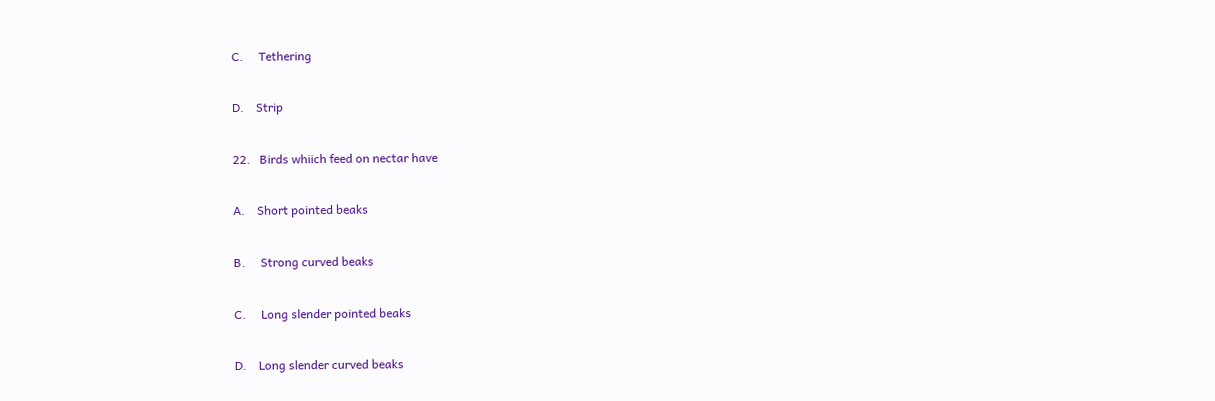C.     Tethering

D.    Strip

22.   Birds whiich feed on nectar have

A.    Short pointed beaks

B.     Strong curved beaks

C.     Long slender pointed beaks

D.    Long slender curved beaks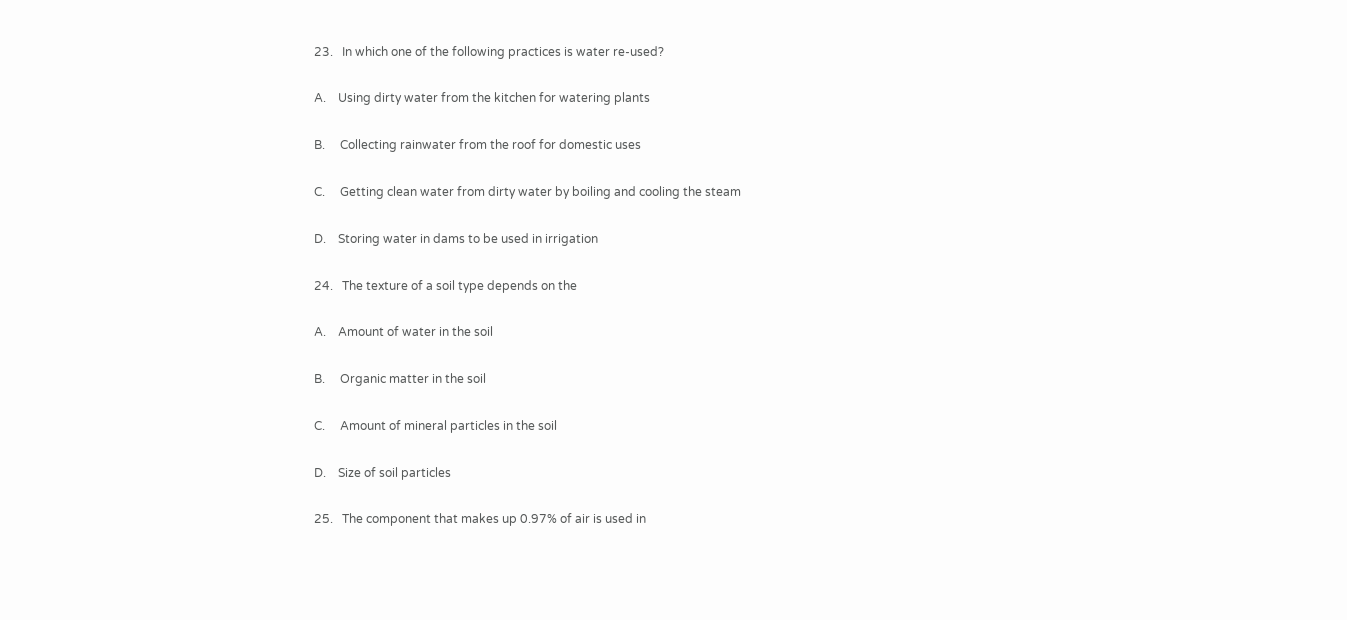23.   In which one of the following practices is water re-used?

A.    Using dirty water from the kitchen for watering plants

B.     Collecting rainwater from the roof for domestic uses

C.     Getting clean water from dirty water by boiling and cooling the steam

D.    Storing water in dams to be used in irrigation

24.   The texture of a soil type depends on the

A.    Amount of water in the soil

B.     Organic matter in the soil

C.     Amount of mineral particles in the soil

D.    Size of soil particles

25.   The component that makes up 0.97% of air is used in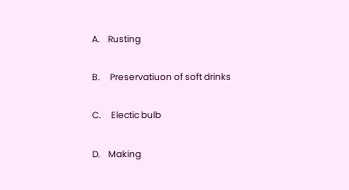A.    Rusting

B.     Preservatiuon of soft drinks

C.     Electic bulb

D.    Making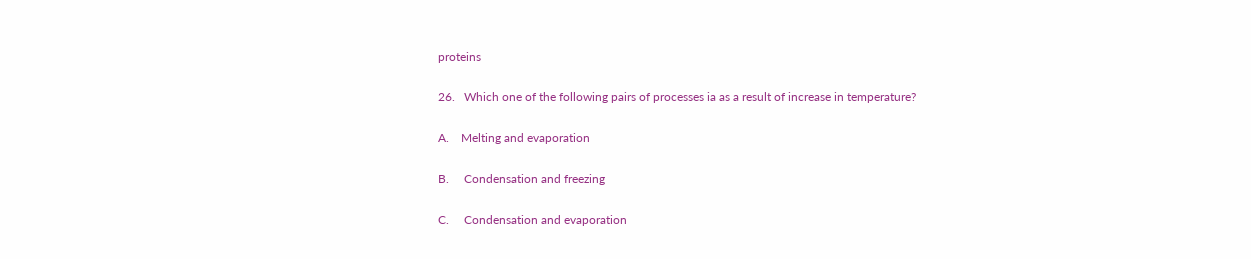proteins

26.   Which one of the following pairs of processes ia as a result of increase in temperature?

A.    Melting and evaporation

B.     Condensation and freezing

C.     Condensation and evaporation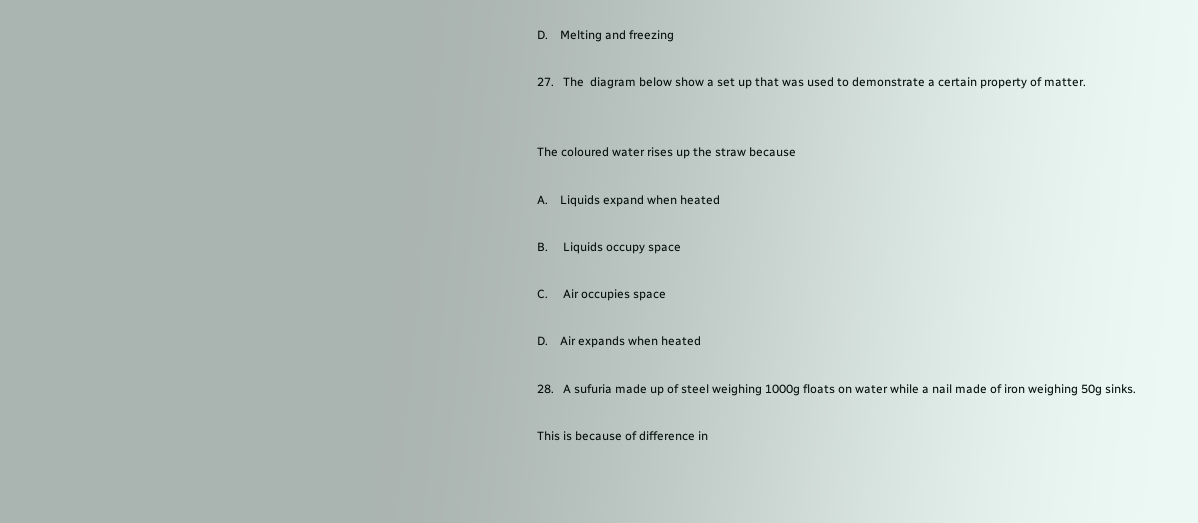D.    Melting and freezing

27.   The  diagram below show a set up that was used to demonstrate a certain property of matter.


The coloured water rises up the straw because

A.    Liquids expand when heated

B.     Liquids occupy space

C.     Air occupies space

D.    Air expands when heated

28.   A sufuria made up of steel weighing 1000g floats on water while a nail made of iron weighing 50g sinks.

This is because of difference in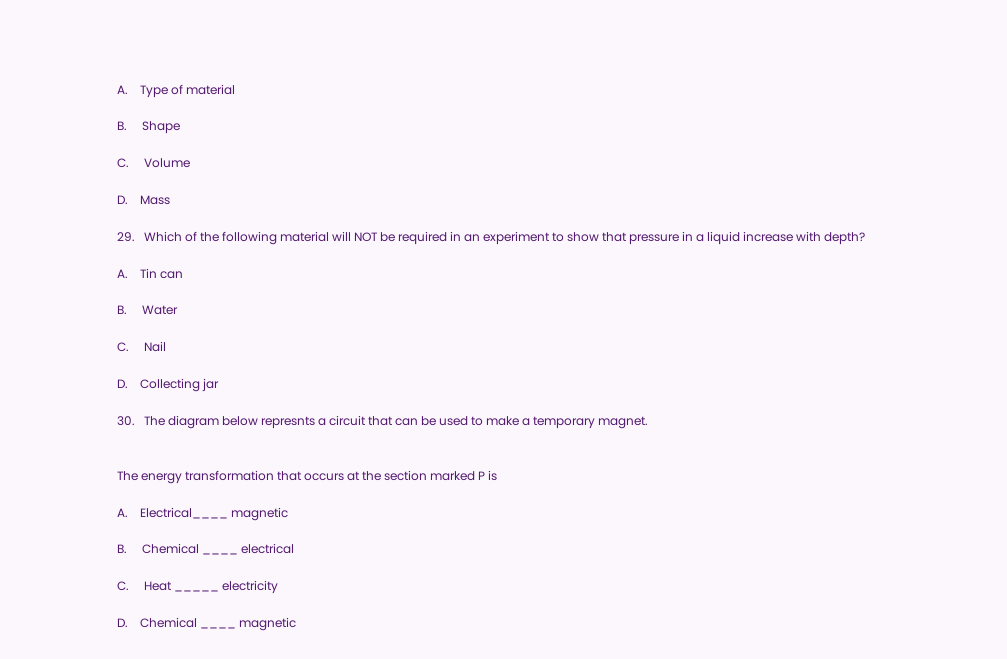A.    Type of material

B.     Shape

C.     Volume

D.    Mass

29.   Which of the following material will NOT be required in an experiment to show that pressure in a liquid increase with depth?

A.    Tin can

B.     Water

C.     Nail

D.    Collecting jar

30.   The diagram below represnts a circuit that can be used to make a temporary magnet.


The energy transformation that occurs at the section marked P is

A.    Electrical____ magnetic

B.     Chemical ____ electrical

C.     Heat _____ electricity

D.    Chemical ____ magnetic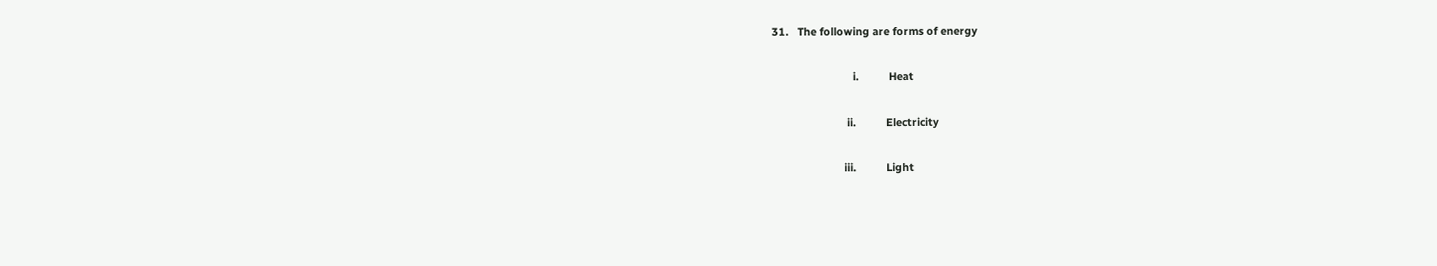31.   The following are forms of energy

                           i.          Heat

                         ii.          Electricity

                        iii.          Light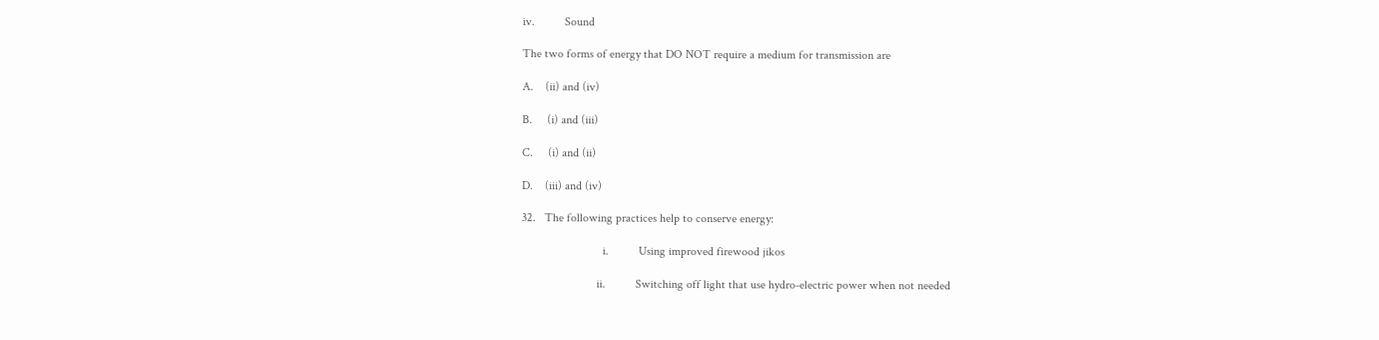iv.          Sound

The two forms of energy that DO NOT require a medium for transmission are

A.    (ii) and (iv)

B.     (i) and (iii)

C.     (i) and (ii)

D.    (iii) and (iv)

32.   The following practices help to conserve energy:

                           i.          Using improved firewood jikos

                         ii.          Switching off light that use hydro-electric power when not needed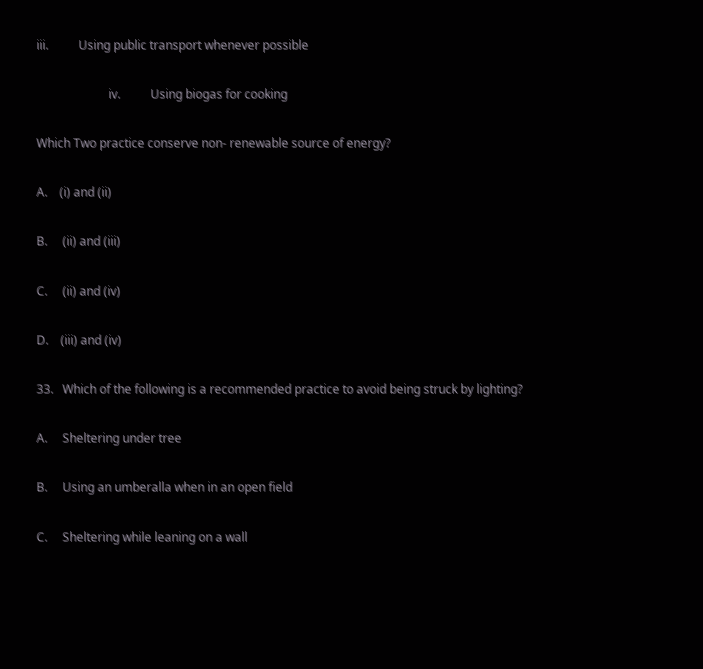iii.          Using public transport whenever possible

                        iv.          Using biogas for cooking

Which Two practice conserve non- renewable source of energy?

A.    (i) and (ii)

B.     (ii) and (iii)

C.     (ii) and (iv)

D.    (iii) and (iv)

33.   Which of the following is a recommended practice to avoid being struck by lighting?

A.     Sheltering under tree

B.     Using an umberalla when in an open field

C.     Sheltering while leaning on a wall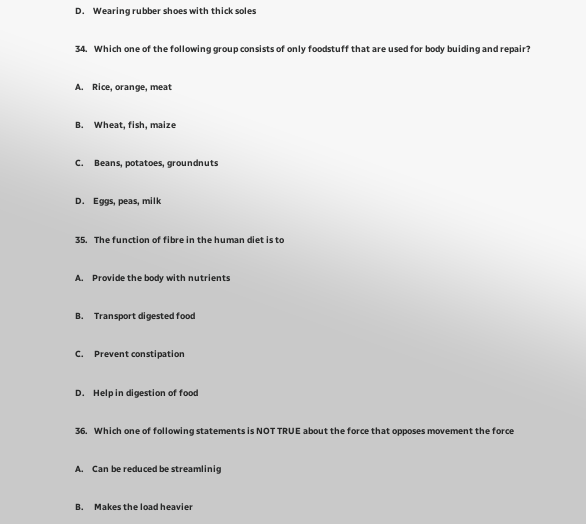D.    Wearing rubber shoes with thick soles

34.   Which one of the following group consists of only foodstuff that are used for body buiding and repair?

A.    Rice, orange, meat

B.     Wheat, fish, maize

C.     Beans, potatoes, groundnuts

D.    Eggs, peas, milk

35.   The function of fibre in the human diet is to

A.    Provide the body with nutrients

B.     Transport digested food

C.     Prevent constipation

D.    Help in digestion of food

36.   Which one of following statements is NOT TRUE about the force that opposes movement the force

A.    Can be reduced be streamlinig

B.     Makes the load heavier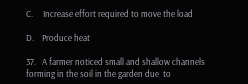C.     Increase effort required to move the load

D.    Produce heat

37.   A farmer noticed small and shallow channels forming in the soil in the garden due  to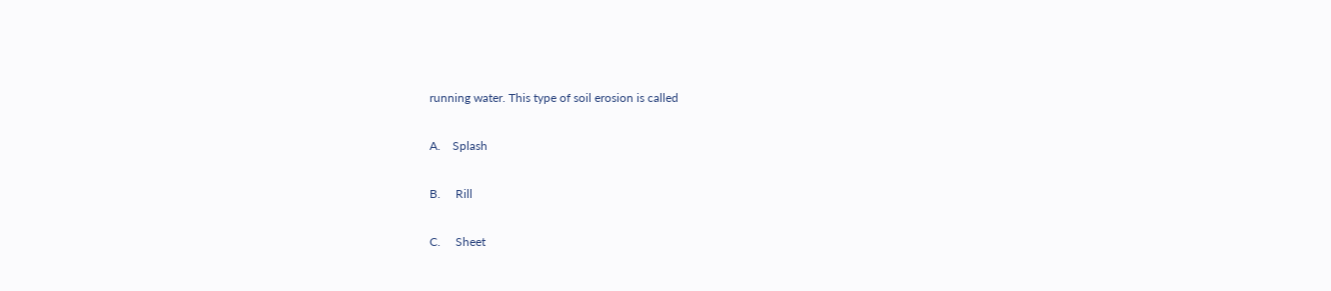running water. This type of soil erosion is called

A.    Splash

B.     Rill

C.     Sheet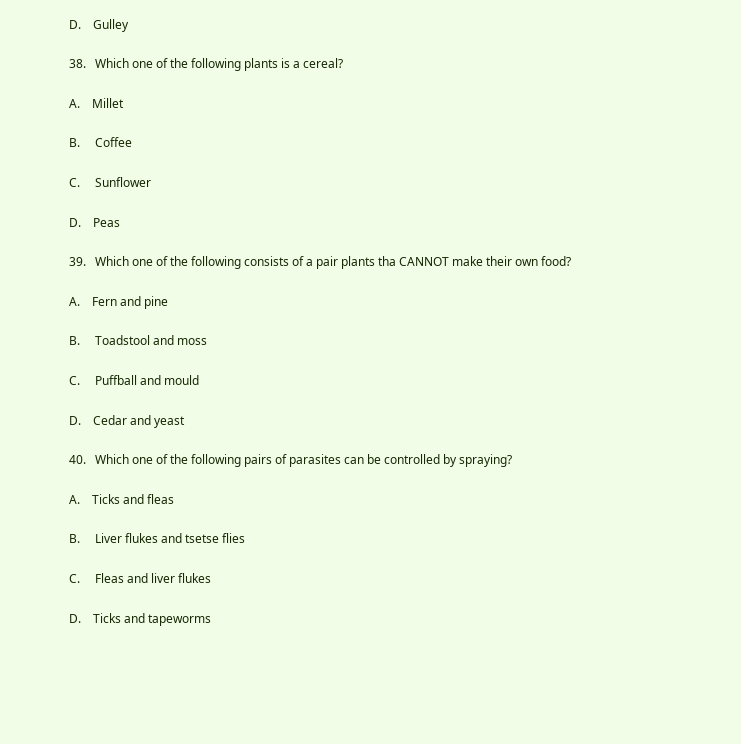D.    Gulley

38.   Which one of the following plants is a cereal?

A.    Millet

B.     Coffee

C.     Sunflower

D.    Peas

39.   Which one of the following consists of a pair plants tha CANNOT make their own food?

A.    Fern and pine

B.     Toadstool and moss

C.     Puffball and mould

D.    Cedar and yeast

40.   Which one of the following pairs of parasites can be controlled by spraying?

A.    Ticks and fleas

B.     Liver flukes and tsetse flies

C.     Fleas and liver flukes

D.    Ticks and tapeworms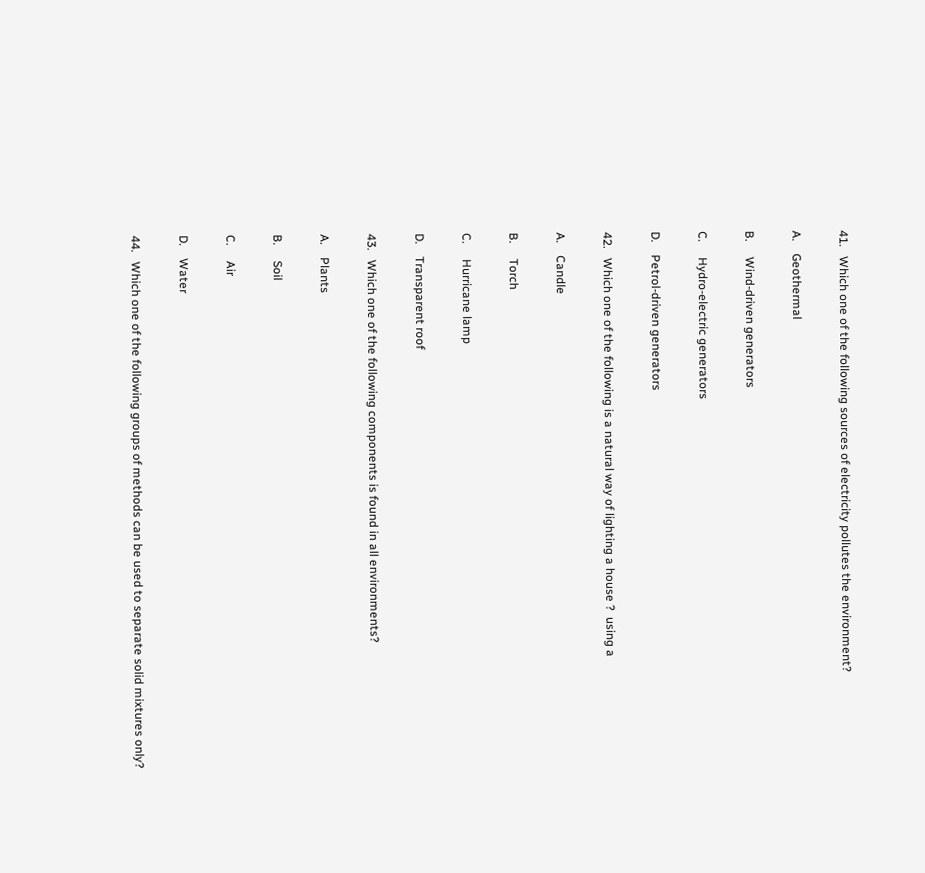41.   Which one of the following sources of electricity pollutes the environment?

A.    Geothermal

B.     Wind-driven generators

C.     Hydro-electric generators

D.    Petrol-driven generators

42.   Which one of the following is a natural way of lighting a house ?  using a

A.    Candle

B.     Torch

C.     Hurricane lamp

D.    Transparent roof

43.   Which one of the following components is found in all environments?

A.    Plants

B.     Soil

C.     Air

D.    Water

44.   Which one of the following groups of methods can be used to separate solid mixtures only?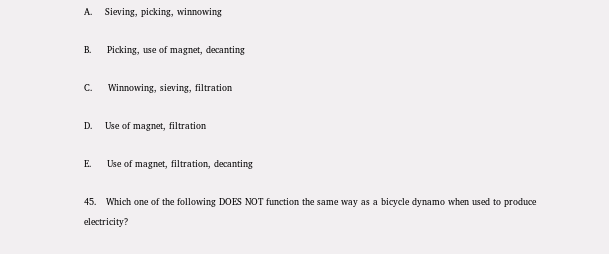A.    Sieving, picking, winnowing

B.     Picking, use of magnet, decanting

C.     Winnowing, sieving, filtration

D.    Use of magnet, filtration

E.     Use of magnet, filtration, decanting

45.   Which one of the following DOES NOT function the same way as a bicycle dynamo when used to produce electricity?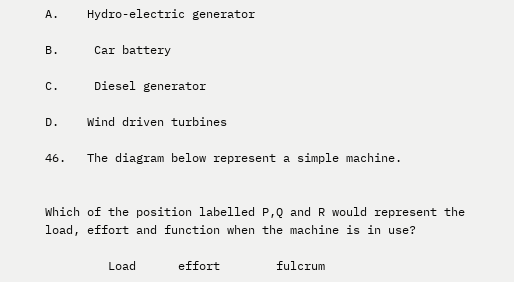A.    Hydro-electric generator

B.     Car battery

C.     Diesel generator

D.    Wind driven turbines

46.   The diagram below represent a simple machine.


Which of the position labelled P,Q and R would represent the load, effort and function when the machine is in use?

         Load      effort        fulcrum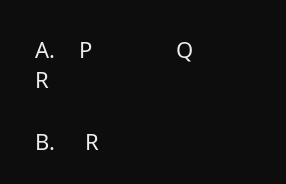A.    P              Q               R

B.     R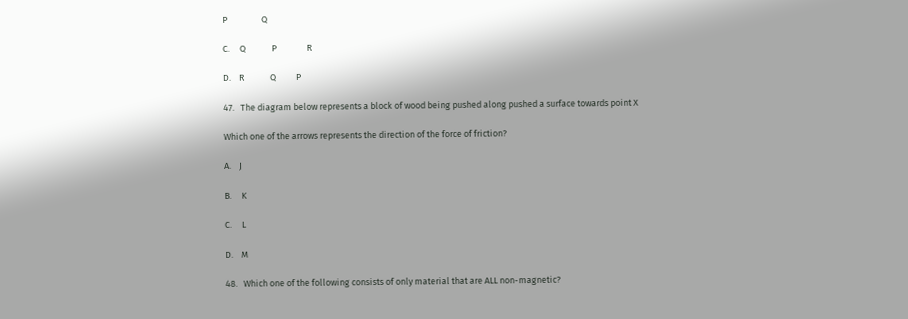P                 Q

C.     Q             P               R

D.    R             Q          P

47.   The diagram below represents a block of wood being pushed along pushed a surface towards point X

Which one of the arrows represents the direction of the force of friction?

A.    J

B.     K

C.     L

D.    M

48.   Which one of the following consists of only material that are ALL non-magnetic?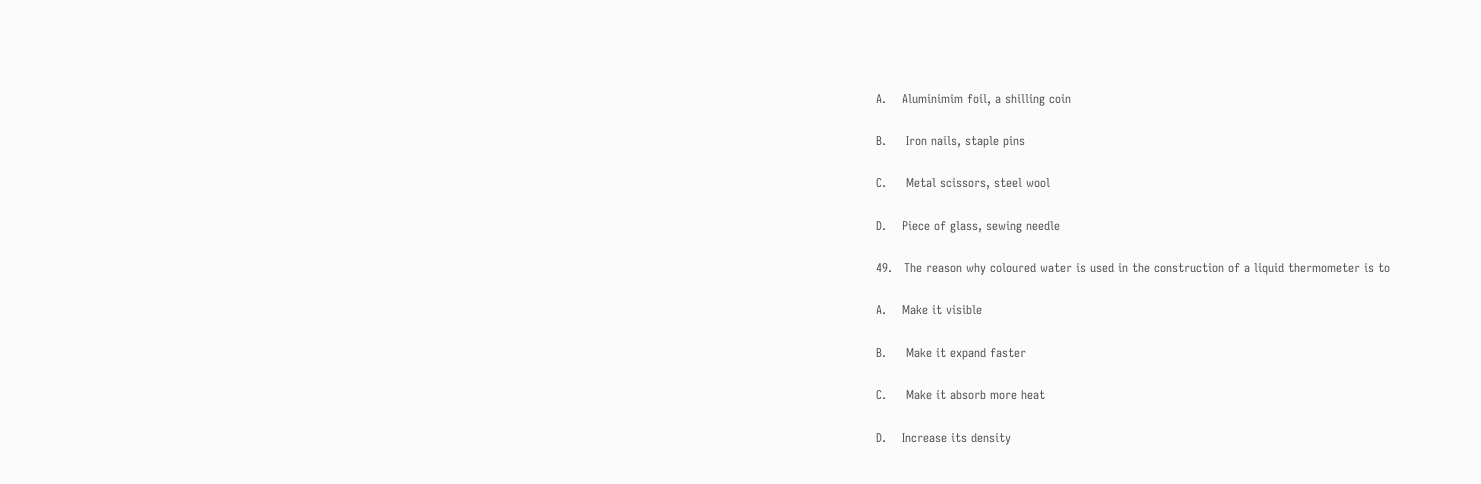A.    Aluminimim foil, a shilling coin

B.     Iron nails, staple pins

C.     Metal scissors, steel wool

D.    Piece of glass, sewing needle

49.   The reason why coloured water is used in the construction of a liquid thermometer is to

A.    Make it visible

B.     Make it expand faster

C.     Make it absorb more heat

D.    Increase its density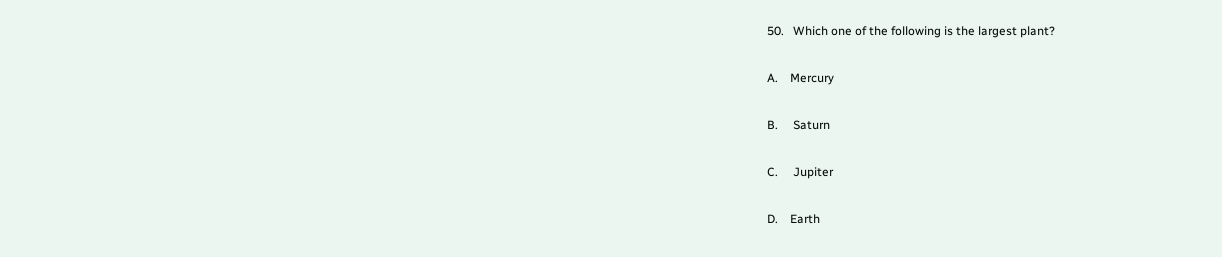50.   Which one of the following is the largest plant?

A.    Mercury

B.     Saturn

C.     Jupiter

D.    Earth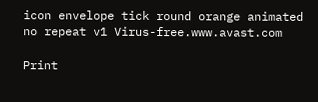icon envelope tick round orange animated no repeat v1 Virus-free.www.avast.com

Print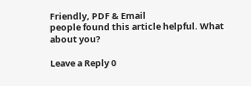Friendly, PDF & Email
people found this article helpful. What about you?

Leave a Reply 0